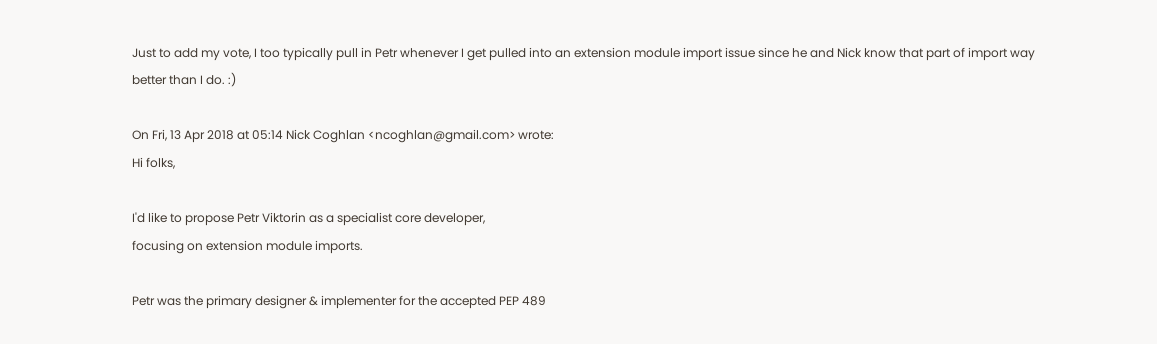Just to add my vote, I too typically pull in Petr whenever I get pulled into an extension module import issue since he and Nick know that part of import way better than I do. :)

On Fri, 13 Apr 2018 at 05:14 Nick Coghlan <ncoghlan@gmail.com> wrote:
Hi folks,

I'd like to propose Petr Viktorin as a specialist core developer,
focusing on extension module imports.

Petr was the primary designer & implementer for the accepted PEP 489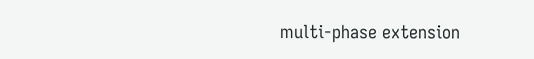multi-phase extension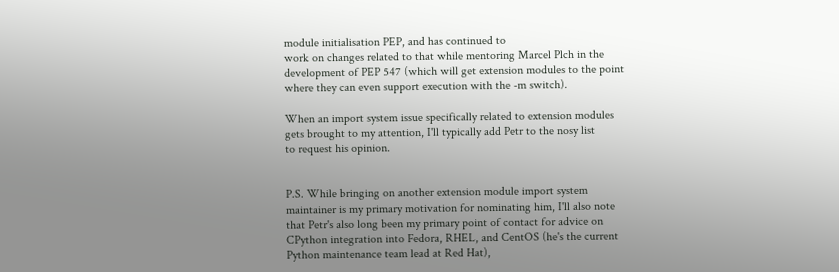module initialisation PEP, and has continued to
work on changes related to that while mentoring Marcel Plch in the
development of PEP 547 (which will get extension modules to the point
where they can even support execution with the -m switch).

When an import system issue specifically related to extension modules
gets brought to my attention, I'll typically add Petr to the nosy list
to request his opinion.


P.S. While bringing on another extension module import system
maintainer is my primary motivation for nominating him, I'll also note
that Petr's also long been my primary point of contact for advice on
CPython integration into Fedora, RHEL, and CentOS (he's the current
Python maintenance team lead at Red Hat),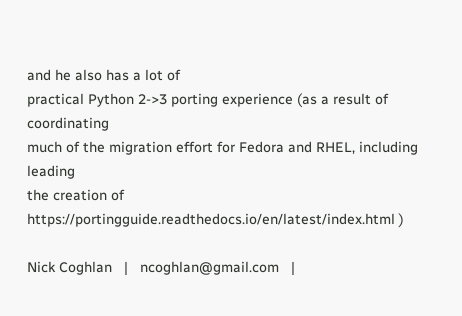and he also has a lot of
practical Python 2->3 porting experience (as a result of coordinating
much of the migration effort for Fedora and RHEL, including leading
the creation of
https://portingguide.readthedocs.io/en/latest/index.html )

Nick Coghlan   |   ncoghlan@gmail.com   |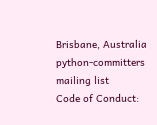Brisbane, Australia
python-committers mailing list
Code of Conduct: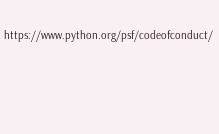https://www.python.org/psf/codeofconduct/